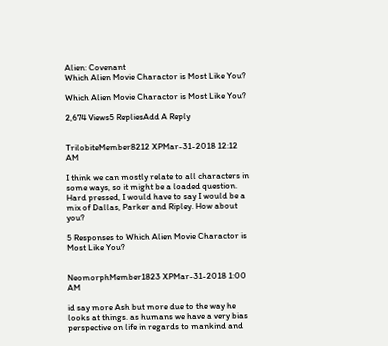Alien: Covenant
Which Alien Movie Charactor is Most Like You?

Which Alien Movie Charactor is Most Like You?

2,674 Views5 RepliesAdd A Reply


TrilobiteMember8212 XPMar-31-2018 12:12 AM

I think we can mostly relate to all characters in some ways, so it might be a loaded question. Hard pressed, I would have to say I would be a mix of Dallas, Parker and Ripley. How about you?

5 Responses to Which Alien Movie Charactor is Most Like You?


NeomorphMember1823 XPMar-31-2018 1:00 AM

id say more Ash but more due to the way he looks at things. as humans we have a very bias perspective on life in regards to mankind and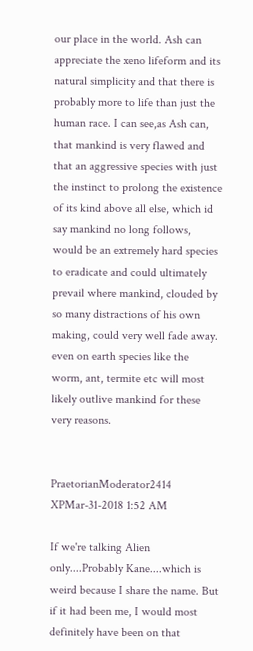our place in the world. Ash can appreciate the xeno lifeform and its natural simplicity and that there is probably more to life than just the human race. I can see,as Ash can, that mankind is very flawed and that an aggressive species with just the instinct to prolong the existence of its kind above all else, which id say mankind no long follows, would be an extremely hard species to eradicate and could ultimately prevail where mankind, clouded by so many distractions of his own making, could very well fade away. even on earth species like the worm, ant, termite etc will most likely outlive mankind for these very reasons.


PraetorianModerator2414 XPMar-31-2018 1:52 AM

If we're talking Alien only....Probably Kane....which is weird because I share the name. But if it had been me, I would most definitely have been on that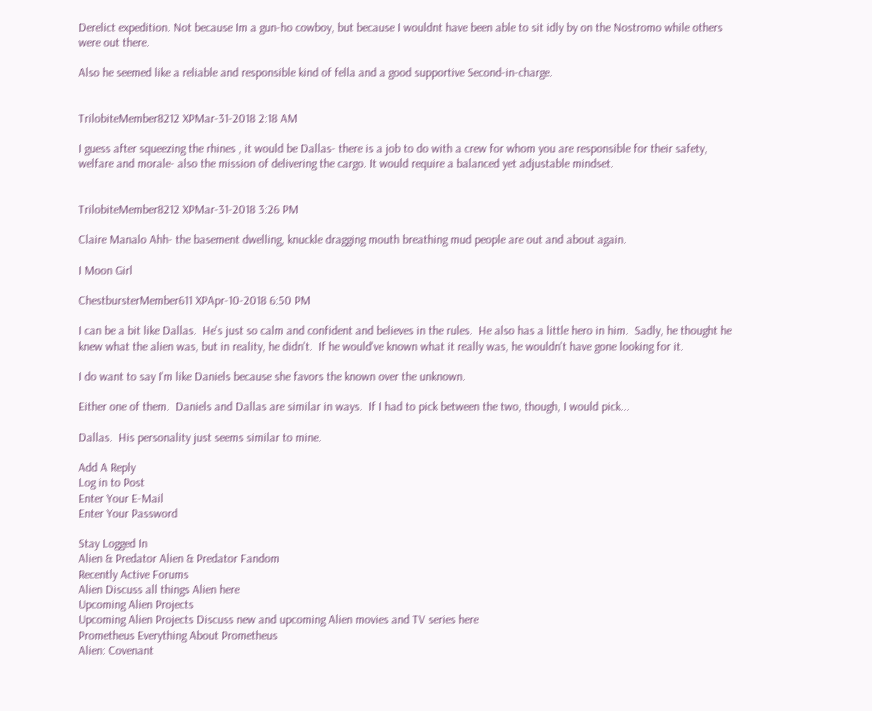Derelict expedition. Not because Im a gun-ho cowboy, but because I wouldnt have been able to sit idly by on the Nostromo while others were out there.

Also he seemed like a reliable and responsible kind of fella and a good supportive Second-in-charge.


TrilobiteMember8212 XPMar-31-2018 2:18 AM

I guess after squeezing the rhines , it would be Dallas- there is a job to do with a crew for whom you are responsible for their safety, welfare and morale- also the mission of delivering the cargo. It would require a balanced yet adjustable mindset.


TrilobiteMember8212 XPMar-31-2018 3:26 PM

Claire Manalo Ahh- the basement dwelling, knuckle dragging mouth breathing mud people are out and about again.

I Moon Girl

ChestbursterMember611 XPApr-10-2018 6:50 PM

I can be a bit like Dallas.  He's just so calm and confident and believes in the rules.  He also has a little hero in him.  Sadly, he thought he knew what the alien was, but in reality, he didn't.  If he would've known what it really was, he wouldn't have gone looking for it.

I do want to say I'm like Daniels because she favors the known over the unknown.

Either one of them.  Daniels and Dallas are similar in ways.  If I had to pick between the two, though, I would pick...

Dallas.  His personality just seems similar to mine.

Add A Reply
Log in to Post
Enter Your E-Mail
Enter Your Password

Stay Logged In
Alien & Predator Alien & Predator Fandom
Recently Active Forums
Alien Discuss all things Alien here
Upcoming Alien Projects
Upcoming Alien Projects Discuss new and upcoming Alien movies and TV series here
Prometheus Everything About Prometheus
Alien: Covenant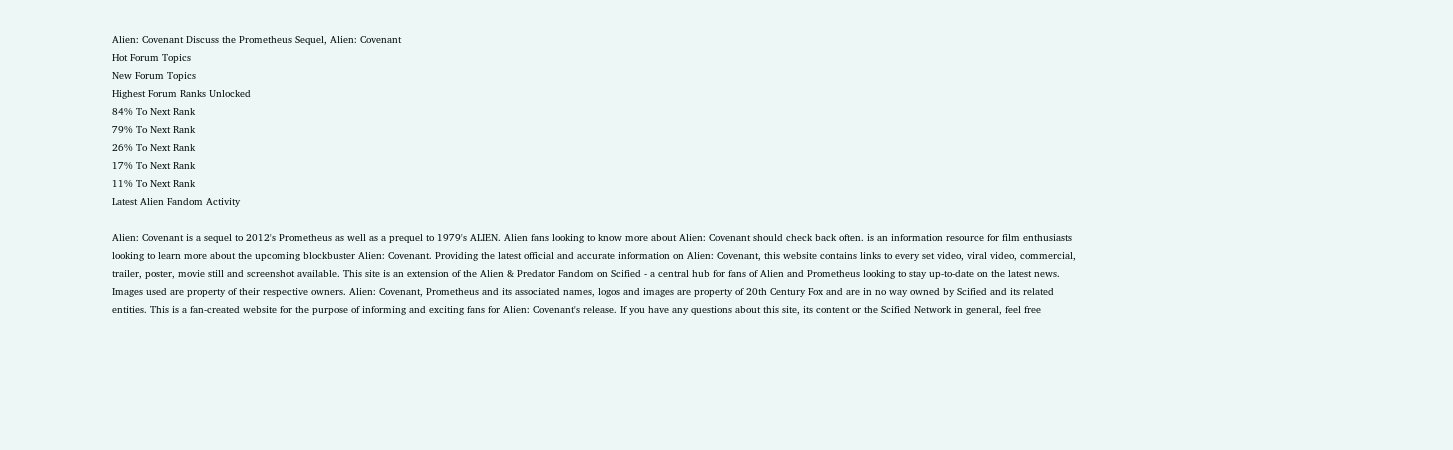Alien: Covenant Discuss the Prometheus Sequel, Alien: Covenant
Hot Forum Topics
New Forum Topics
Highest Forum Ranks Unlocked
84% To Next Rank
79% To Next Rank
26% To Next Rank
17% To Next Rank
11% To Next Rank
Latest Alien Fandom Activity

Alien: Covenant is a sequel to 2012's Prometheus as well as a prequel to 1979's ALIEN. Alien fans looking to know more about Alien: Covenant should check back often. is an information resource for film enthusiasts looking to learn more about the upcoming blockbuster Alien: Covenant. Providing the latest official and accurate information on Alien: Covenant, this website contains links to every set video, viral video, commercial, trailer, poster, movie still and screenshot available. This site is an extension of the Alien & Predator Fandom on Scified - a central hub for fans of Alien and Prometheus looking to stay up-to-date on the latest news. Images used are property of their respective owners. Alien: Covenant, Prometheus and its associated names, logos and images are property of 20th Century Fox and are in no way owned by Scified and its related entities. This is a fan-created website for the purpose of informing and exciting fans for Alien: Covenant's release. If you have any questions about this site, its content or the Scified Network in general, feel free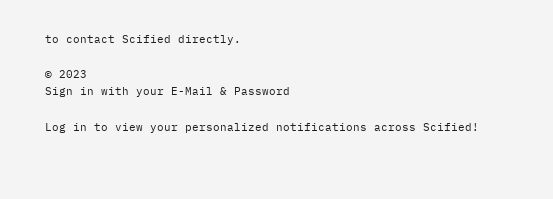to contact Scified directly.

© 2023
Sign in with your E-Mail & Password

Log in to view your personalized notifications across Scified!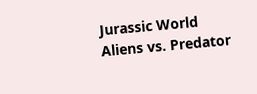Jurassic World
Aliens vs. Predator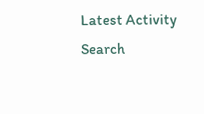Latest Activity
Search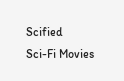Scified
Sci-Fi Movies